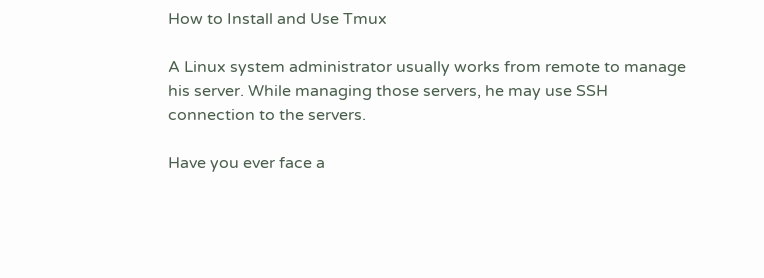How to Install and Use Tmux

A Linux system administrator usually works from remote to manage his server. While managing those servers, he may use SSH connection to the servers.

Have you ever face a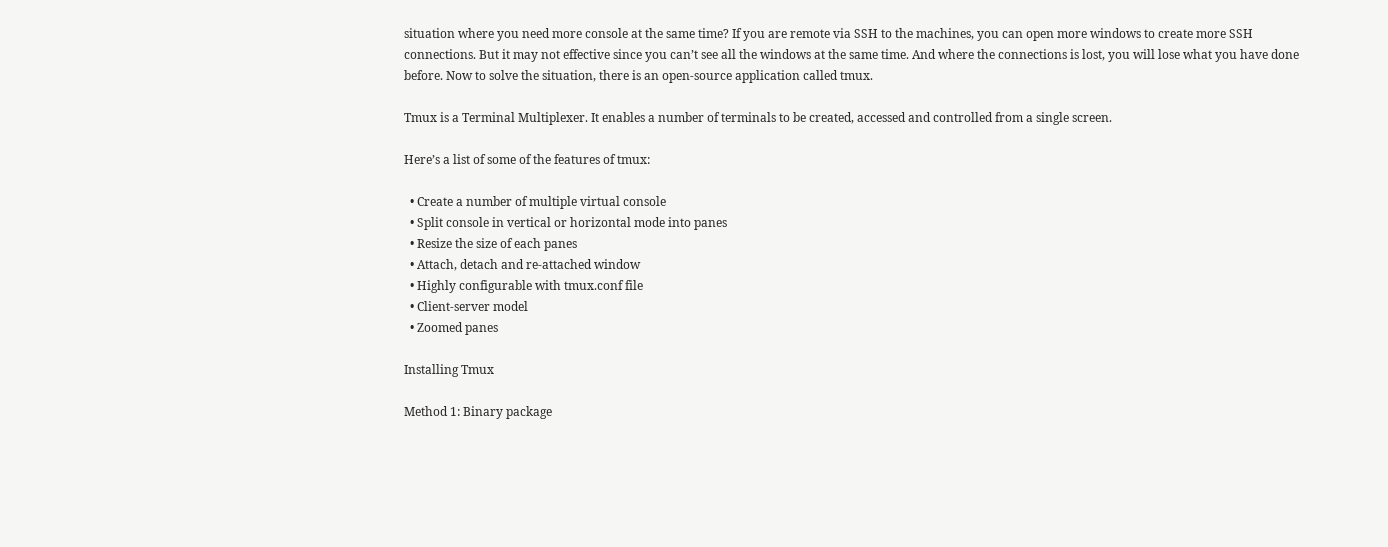situation where you need more console at the same time? If you are remote via SSH to the machines, you can open more windows to create more SSH connections. But it may not effective since you can’t see all the windows at the same time. And where the connections is lost, you will lose what you have done before. Now to solve the situation, there is an open-source application called tmux.

Tmux is a Terminal Multiplexer. It enables a number of terminals to be created, accessed and controlled from a single screen.

Here’s a list of some of the features of tmux:

  • Create a number of multiple virtual console
  • Split console in vertical or horizontal mode into panes
  • Resize the size of each panes
  • Attach, detach and re-attached window
  • Highly configurable with tmux.conf file
  • Client-server model
  • Zoomed panes

Installing Tmux

Method 1: Binary package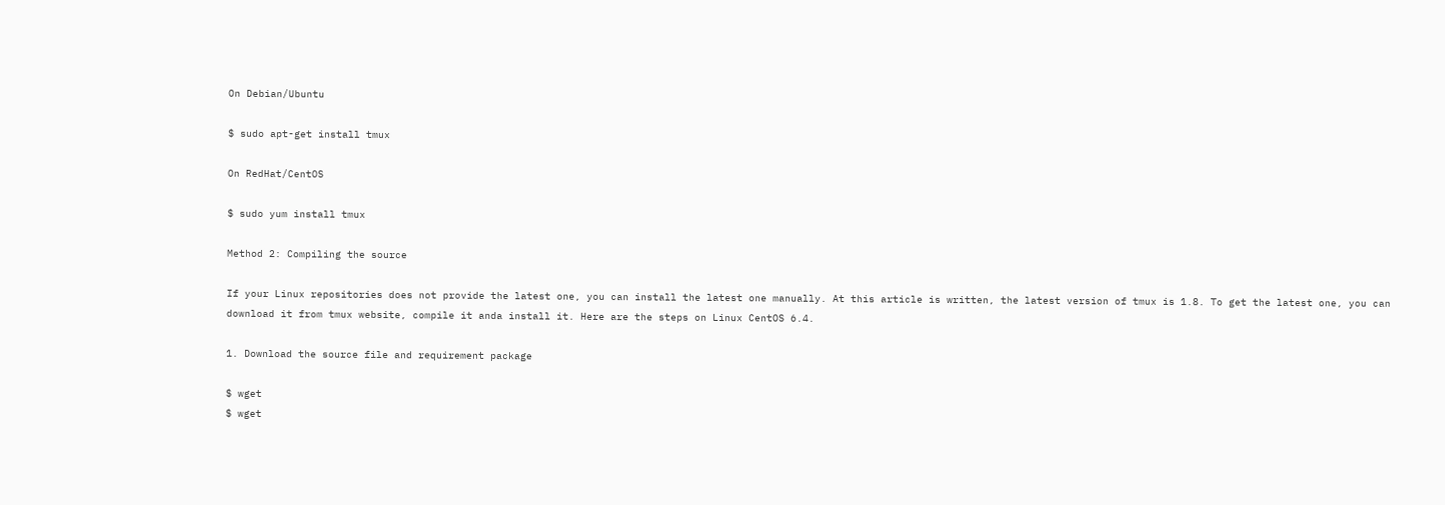On Debian/Ubuntu

$ sudo apt-get install tmux

On RedHat/CentOS

$ sudo yum install tmux

Method 2: Compiling the source

If your Linux repositories does not provide the latest one, you can install the latest one manually. At this article is written, the latest version of tmux is 1.8. To get the latest one, you can download it from tmux website, compile it anda install it. Here are the steps on Linux CentOS 6.4.

1. Download the source file and requirement package

$ wget
$ wget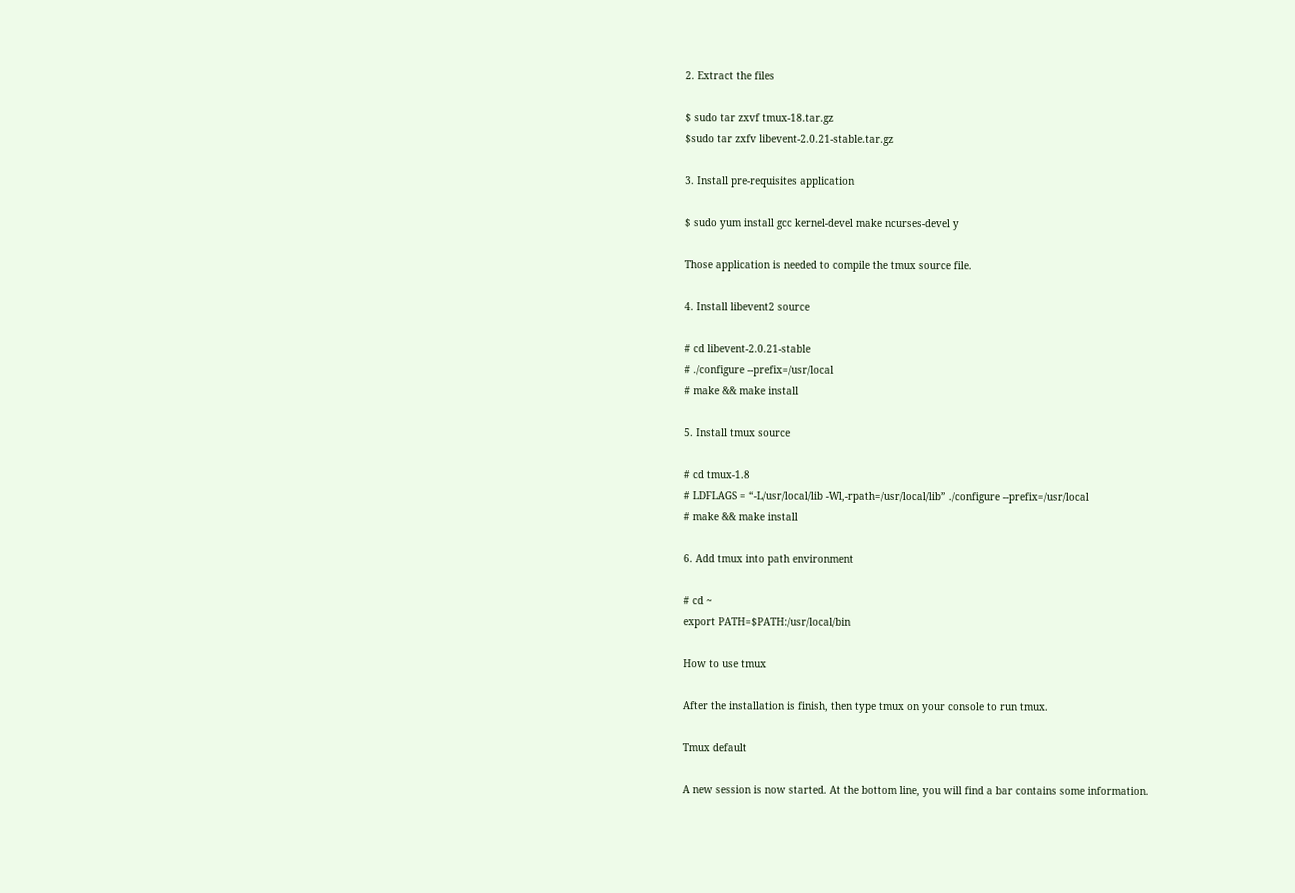2. Extract the files

$ sudo tar zxvf tmux-18.tar.gz
$sudo tar zxfv libevent-2.0.21-stable.tar.gz

3. Install pre-requisites application

$ sudo yum install gcc kernel-devel make ncurses-devel y

Those application is needed to compile the tmux source file.

4. Install libevent2 source

# cd libevent-2.0.21-stable
# ./configure --prefix=/usr/local
# make && make install

5. Install tmux source

# cd tmux-1.8
# LDFLAGS = “-L/usr/local/lib -Wl,-rpath=/usr/local/lib” ./configure --prefix=/usr/local
# make && make install

6. Add tmux into path environment

# cd ~
export PATH=$PATH:/usr/local/bin

How to use tmux

After the installation is finish, then type tmux on your console to run tmux.

Tmux default

A new session is now started. At the bottom line, you will find a bar contains some information.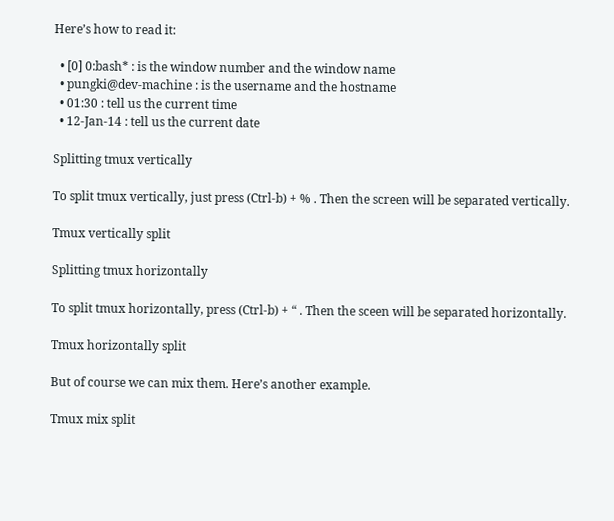Here’s how to read it:

  • [0] 0:bash* : is the window number and the window name
  • pungki@dev-machine : is the username and the hostname
  • 01:30 : tell us the current time
  • 12-Jan-14 : tell us the current date

Splitting tmux vertically

To split tmux vertically, just press (Ctrl-b) + % . Then the screen will be separated vertically.

Tmux vertically split

Splitting tmux horizontally

To split tmux horizontally, press (Ctrl-b) + “ . Then the sceen will be separated horizontally.

Tmux horizontally split

But of course we can mix them. Here’s another example.

Tmux mix split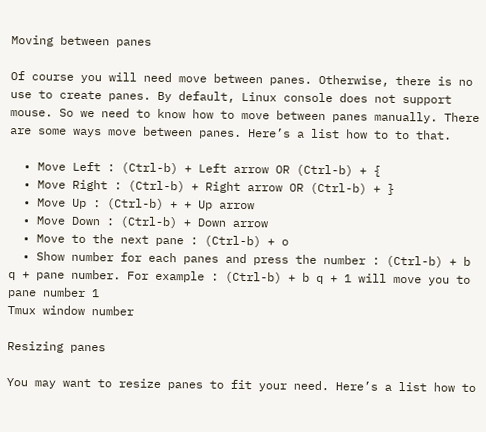Moving between panes

Of course you will need move between panes. Otherwise, there is no use to create panes. By default, Linux console does not support mouse. So we need to know how to move between panes manually. There are some ways move between panes. Here’s a list how to to that.

  • Move Left : (Ctrl-b) + Left arrow OR (Ctrl-b) + {
  • Move Right : (Ctrl-b) + Right arrow OR (Ctrl-b) + }
  • Move Up : (Ctrl-b) + + Up arrow
  • Move Down : (Ctrl-b) + Down arrow
  • Move to the next pane : (Ctrl-b) + o
  • Show number for each panes and press the number : (Ctrl-b) + b q + pane number. For example : (Ctrl-b) + b q + 1 will move you to pane number 1
Tmux window number

Resizing panes

You may want to resize panes to fit your need. Here’s a list how to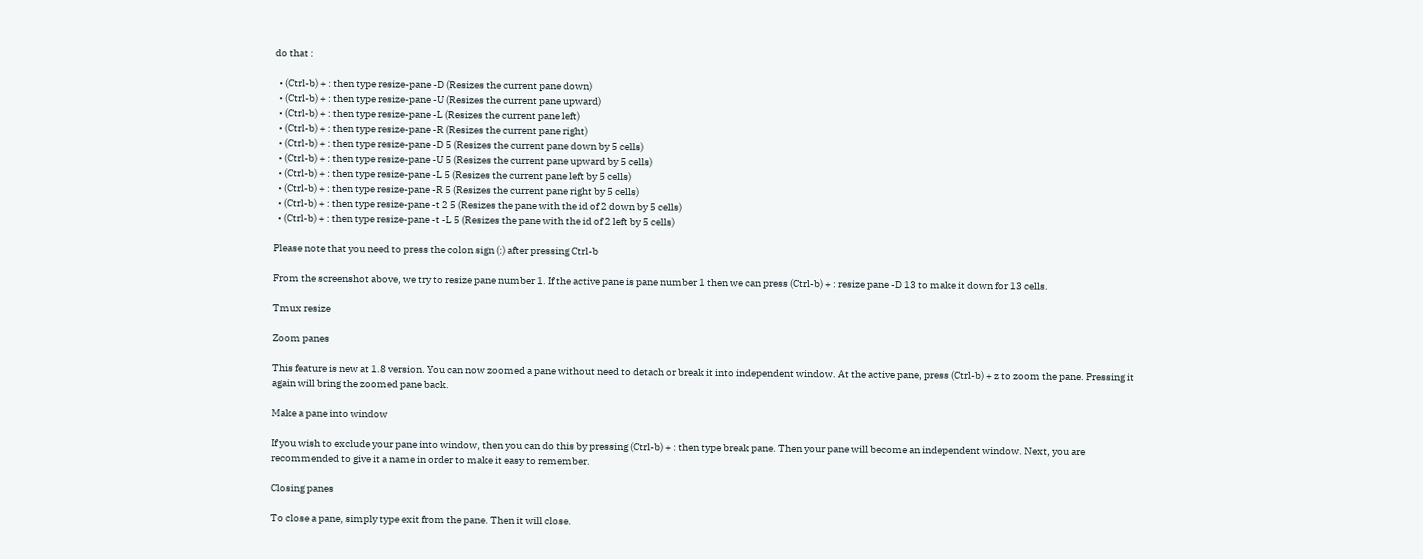do that :

  • (Ctrl-b) + : then type resize-pane -D (Resizes the current pane down)
  • (Ctrl-b) + : then type resize-pane -U (Resizes the current pane upward)
  • (Ctrl-b) + : then type resize-pane -L (Resizes the current pane left)
  • (Ctrl-b) + : then type resize-pane -R (Resizes the current pane right)
  • (Ctrl-b) + : then type resize-pane -D 5 (Resizes the current pane down by 5 cells)
  • (Ctrl-b) + : then type resize-pane -U 5 (Resizes the current pane upward by 5 cells)
  • (Ctrl-b) + : then type resize-pane -L 5 (Resizes the current pane left by 5 cells)
  • (Ctrl-b) + : then type resize-pane -R 5 (Resizes the current pane right by 5 cells)
  • (Ctrl-b) + : then type resize-pane -t 2 5 (Resizes the pane with the id of 2 down by 5 cells)
  • (Ctrl-b) + : then type resize-pane -t -L 5 (Resizes the pane with the id of 2 left by 5 cells)

Please note that you need to press the colon sign (:) after pressing Ctrl-b

From the screenshot above, we try to resize pane number 1. If the active pane is pane number 1 then we can press (Ctrl-b) + : resize pane -D 13 to make it down for 13 cells.

Tmux resize

Zoom panes

This feature is new at 1.8 version. You can now zoomed a pane without need to detach or break it into independent window. At the active pane, press (Ctrl-b) + z to zoom the pane. Pressing it again will bring the zoomed pane back.

Make a pane into window

If you wish to exclude your pane into window, then you can do this by pressing (Ctrl-b) + : then type break pane. Then your pane will become an independent window. Next, you are recommended to give it a name in order to make it easy to remember.

Closing panes

To close a pane, simply type exit from the pane. Then it will close.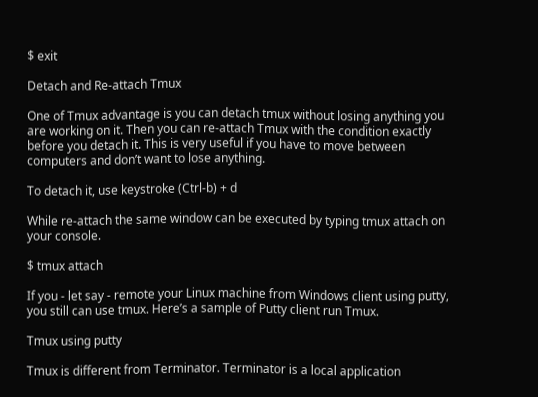$ exit

Detach and Re-attach Tmux

One of Tmux advantage is you can detach tmux without losing anything you are working on it. Then you can re-attach Tmux with the condition exactly before you detach it. This is very useful if you have to move between computers and don’t want to lose anything.

To detach it, use keystroke (Ctrl-b) + d

While re-attach the same window can be executed by typing tmux attach on your console.

$ tmux attach

If you - let say - remote your Linux machine from Windows client using putty, you still can use tmux. Here’s a sample of Putty client run Tmux.

Tmux using putty

Tmux is different from Terminator. Terminator is a local application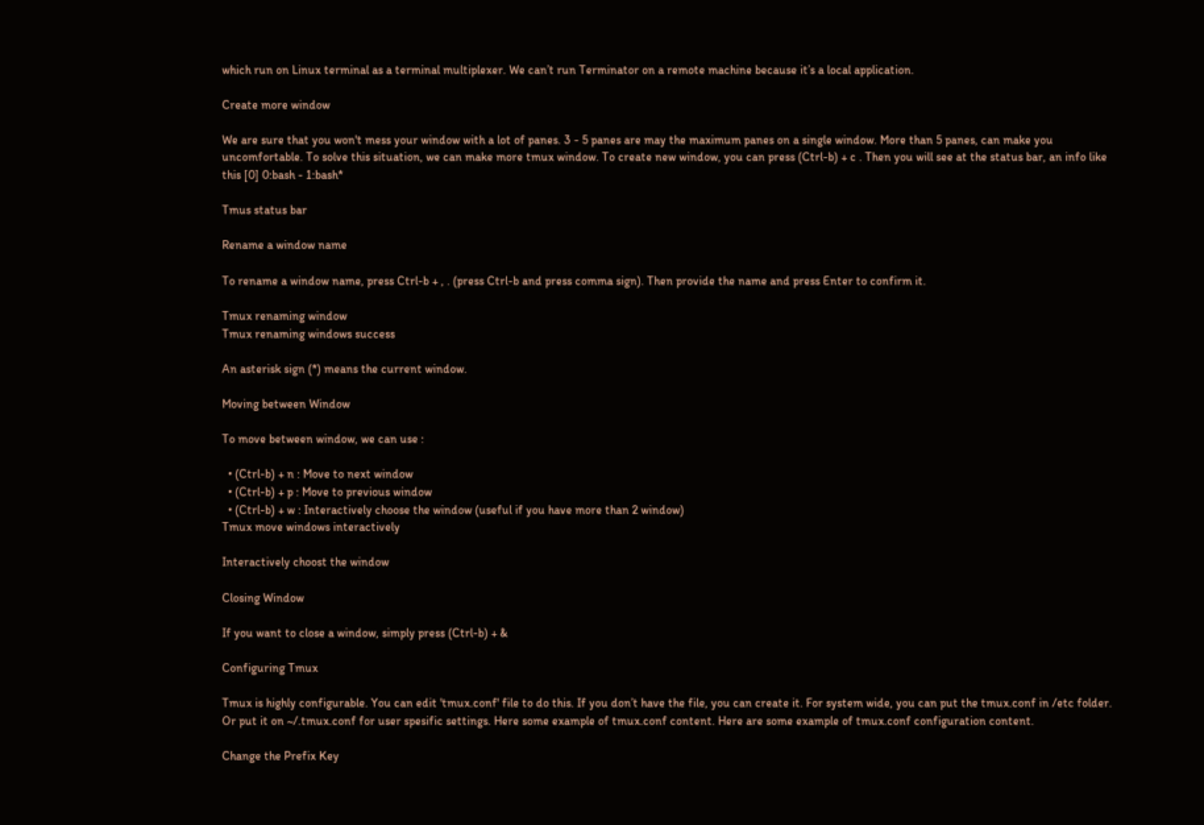which run on Linux terminal as a terminal multiplexer. We can’t run Terminator on a remote machine because it’s a local application.

Create more window

We are sure that you won't mess your window with a lot of panes. 3 - 5 panes are may the maximum panes on a single window. More than 5 panes, can make you uncomfortable. To solve this situation, we can make more tmux window. To create new window, you can press (Ctrl-b) + c . Then you will see at the status bar, an info like this [0] 0:bash - 1:bash*

Tmus status bar

Rename a window name

To rename a window name, press Ctrl-b + , . (press Ctrl-b and press comma sign). Then provide the name and press Enter to confirm it.

Tmux renaming window
Tmux renaming windows success

An asterisk sign (*) means the current window.

Moving between Window

To move between window, we can use :

  • (Ctrl-b) + n : Move to next window
  • (Ctrl-b) + p : Move to previous window
  • (Ctrl-b) + w : Interactively choose the window (useful if you have more than 2 window)
Tmux move windows interactively

Interactively choost the window

Closing Window

If you want to close a window, simply press (Ctrl-b) + &

Configuring Tmux

Tmux is highly configurable. You can edit 'tmux.conf' file to do this. If you don’t have the file, you can create it. For system wide, you can put the tmux.conf in /etc folder. Or put it on ~/.tmux.conf for user spesific settings. Here some example of tmux.conf content. Here are some example of tmux.conf configuration content.

Change the Prefix Key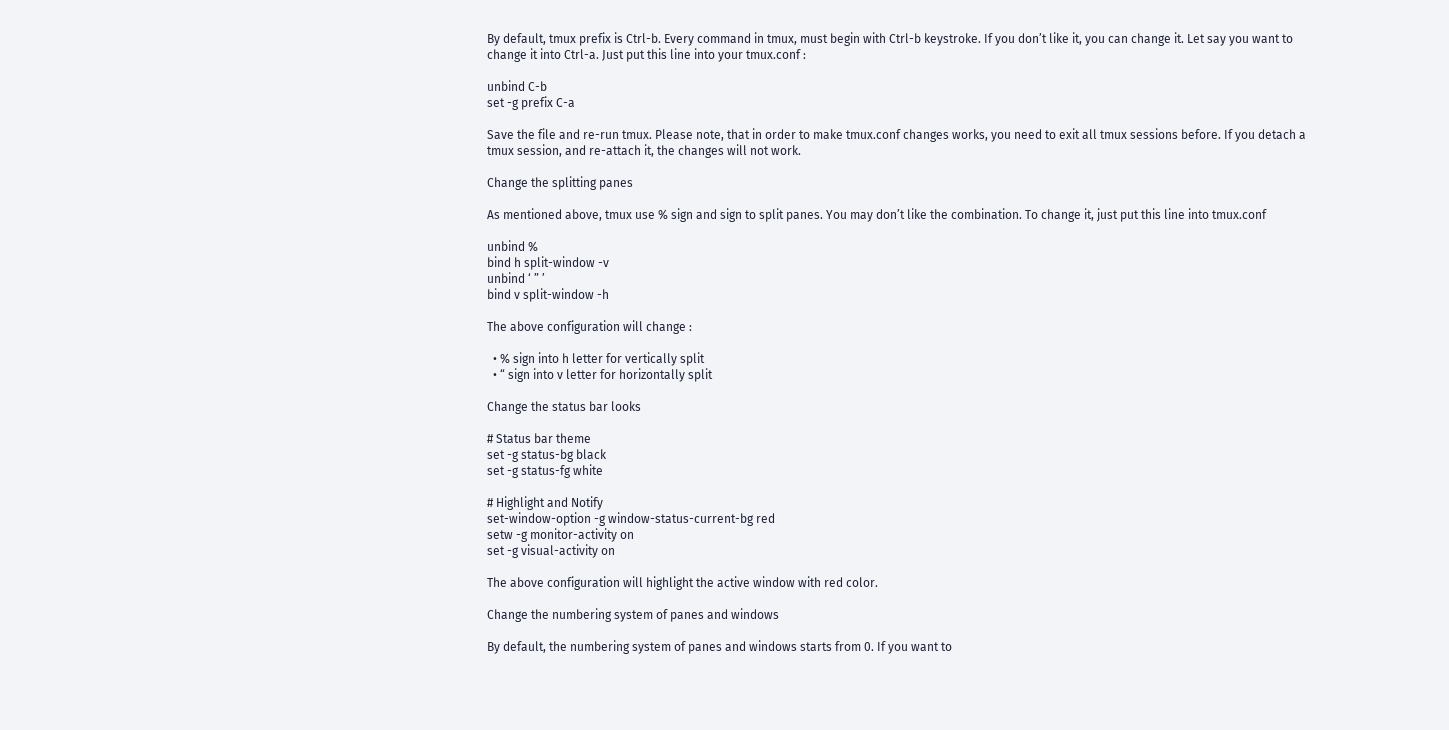By default, tmux prefix is Ctrl-b. Every command in tmux, must begin with Ctrl-b keystroke. If you don’t like it, you can change it. Let say you want to change it into Ctrl-a. Just put this line into your tmux.conf :

unbind C-b
set -g prefix C-a

Save the file and re-run tmux. Please note, that in order to make tmux.conf changes works, you need to exit all tmux sessions before. If you detach a tmux session, and re-attach it, the changes will not work.

Change the splitting panes

As mentioned above, tmux use % sign and sign to split panes. You may don’t like the combination. To change it, just put this line into tmux.conf

unbind %
bind h split-window -v
unbind ‘ ” ’
bind v split-window -h

The above configuration will change :

  • % sign into h letter for vertically split
  • “ sign into v letter for horizontally split

Change the status bar looks

# Status bar theme
set -g status-bg black
set -g status-fg white

# Highlight and Notify
set-window-option -g window-status-current-bg red
setw -g monitor-activity on
set -g visual-activity on

The above configuration will highlight the active window with red color.

Change the numbering system of panes and windows

By default, the numbering system of panes and windows starts from 0. If you want to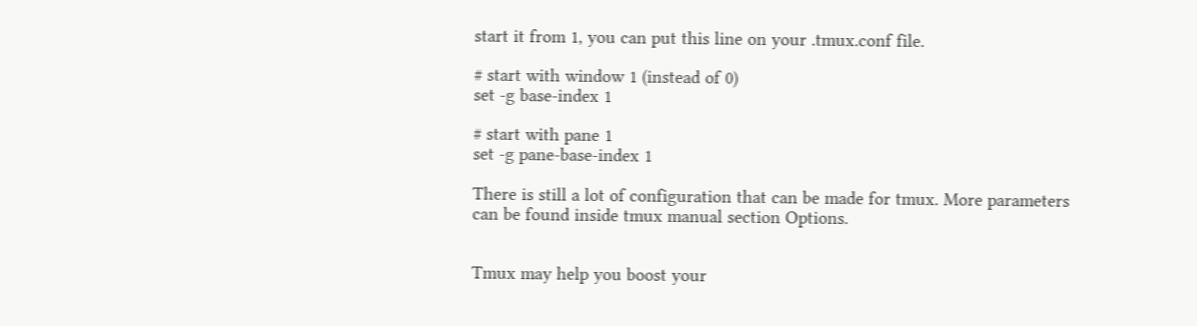start it from 1, you can put this line on your .tmux.conf file.

# start with window 1 (instead of 0)
set -g base-index 1

# start with pane 1
set -g pane-base-index 1

There is still a lot of configuration that can be made for tmux. More parameters can be found inside tmux manual section Options.


Tmux may help you boost your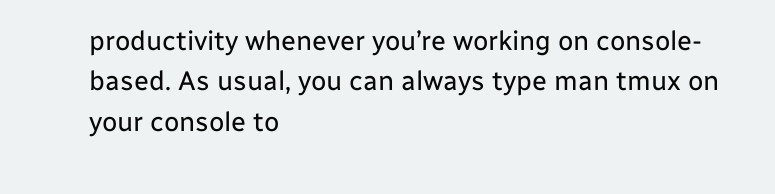productivity whenever you’re working on console-based. As usual, you can always type man tmux on your console to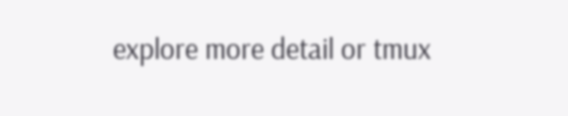explore more detail or tmux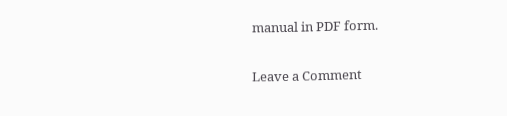manual in PDF form.

Leave a Comment